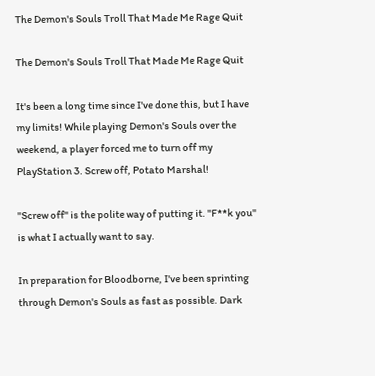The Demon's Souls Troll That Made Me Rage Quit

The Demon's Souls Troll That Made Me Rage Quit

It's been a long time since I've done this, but I have my limits! While playing Demon's Souls over the weekend, a player forced me to turn off my PlayStation 3. Screw off, Potato Marshal!

"Screw off" is the polite way of putting it. "F**k you" is what I actually want to say.

In preparation for Bloodborne, I've been sprinting through Demon's Souls as fast as possible. Dark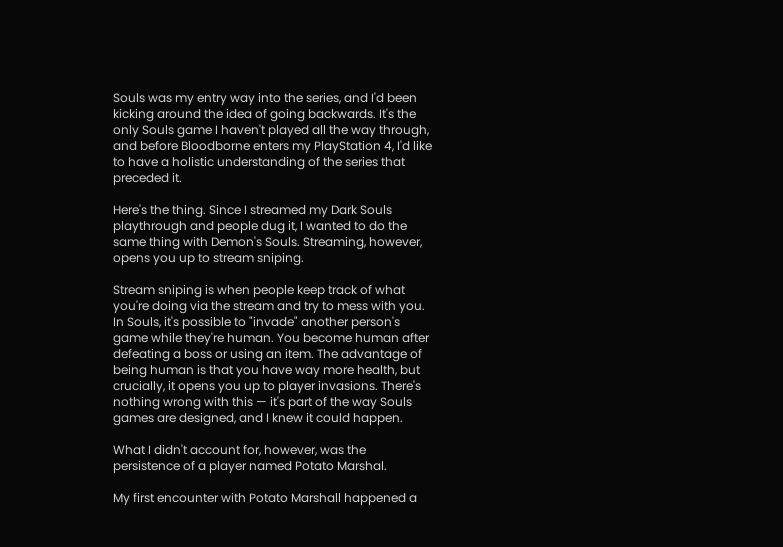Souls was my entry way into the series, and I'd been kicking around the idea of going backwards. It's the only Souls game I haven't played all the way through, and before Bloodborne enters my PlayStation 4, I'd like to have a holistic understanding of the series that preceded it.

Here's the thing. Since I streamed my Dark Souls playthrough and people dug it, I wanted to do the same thing with Demon's Souls. Streaming, however, opens you up to stream sniping.

Stream sniping is when people keep track of what you're doing via the stream and try to mess with you. In Souls, it's possible to "invade" another person's game while they're human. You become human after defeating a boss or using an item. The advantage of being human is that you have way more health, but crucially, it opens you up to player invasions. There's nothing wrong with this — it's part of the way Souls games are designed, and I knew it could happen.

What I didn't account for, however, was the persistence of a player named Potato Marshal.

My first encounter with Potato Marshall happened a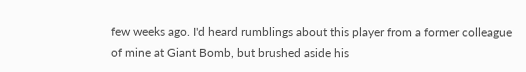few weeks ago. I'd heard rumblings about this player from a former colleague of mine at Giant Bomb, but brushed aside his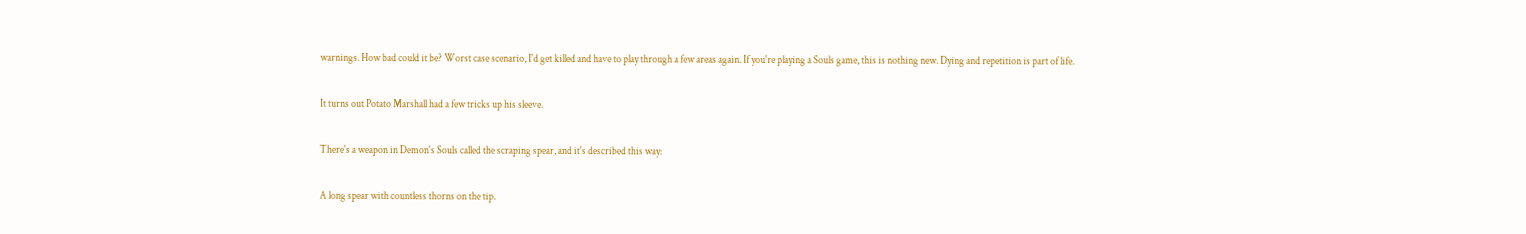warnings. How bad could it be? Worst case scenario, I'd get killed and have to play through a few areas again. If you're playing a Souls game, this is nothing new. Dying and repetition is part of life.

It turns out Potato Marshall had a few tricks up his sleeve.

There's a weapon in Demon's Souls called the scraping spear, and it's described this way:

A long spear with countless thorns on the tip.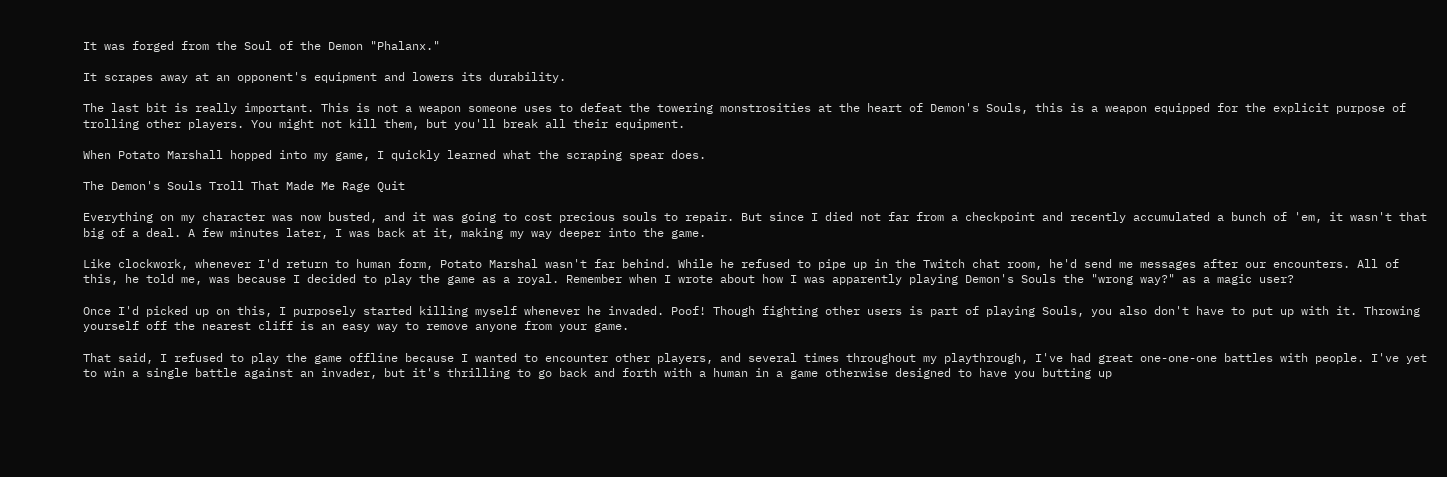It was forged from the Soul of the Demon "Phalanx."

It scrapes away at an opponent's equipment and lowers its durability.

The last bit is really important. This is not a weapon someone uses to defeat the towering monstrosities at the heart of Demon's Souls, this is a weapon equipped for the explicit purpose of trolling other players. You might not kill them, but you'll break all their equipment.

When Potato Marshall hopped into my game, I quickly learned what the scraping spear does.

The Demon's Souls Troll That Made Me Rage Quit

Everything on my character was now busted, and it was going to cost precious souls to repair. But since I died not far from a checkpoint and recently accumulated a bunch of 'em, it wasn't that big of a deal. A few minutes later, I was back at it, making my way deeper into the game.

Like clockwork, whenever I'd return to human form, Potato Marshal wasn't far behind. While he refused to pipe up in the Twitch chat room, he'd send me messages after our encounters. All of this, he told me, was because I decided to play the game as a royal. Remember when I wrote about how I was apparently playing Demon's Souls the "wrong way?" as a magic user?

Once I'd picked up on this, I purposely started killing myself whenever he invaded. Poof! Though fighting other users is part of playing Souls, you also don't have to put up with it. Throwing yourself off the nearest cliff is an easy way to remove anyone from your game.

That said, I refused to play the game offline because I wanted to encounter other players, and several times throughout my playthrough, I've had great one-one-one battles with people. I've yet to win a single battle against an invader, but it's thrilling to go back and forth with a human in a game otherwise designed to have you butting up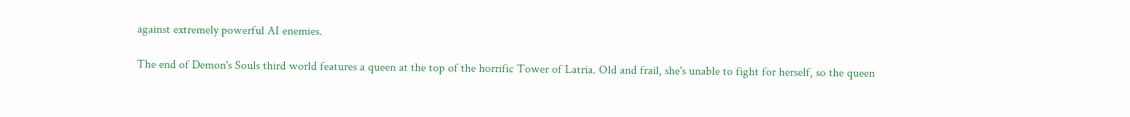against extremely powerful AI enemies.

The end of Demon's Souls third world features a queen at the top of the horrific Tower of Latria. Old and frail, she's unable to fight for herself, so the queen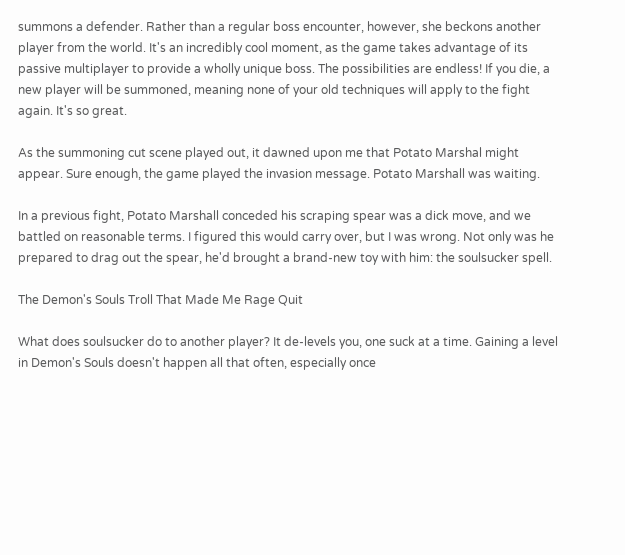summons a defender. Rather than a regular boss encounter, however, she beckons another player from the world. It's an incredibly cool moment, as the game takes advantage of its passive multiplayer to provide a wholly unique boss. The possibilities are endless! If you die, a new player will be summoned, meaning none of your old techniques will apply to the fight again. It's so great.

As the summoning cut scene played out, it dawned upon me that Potato Marshal might appear. Sure enough, the game played the invasion message. Potato Marshall was waiting.

In a previous fight, Potato Marshall conceded his scraping spear was a dick move, and we battled on reasonable terms. I figured this would carry over, but I was wrong. Not only was he prepared to drag out the spear, he'd brought a brand-new toy with him: the soulsucker spell.

The Demon's Souls Troll That Made Me Rage Quit

What does soulsucker do to another player? It de-levels you, one suck at a time. Gaining a level in Demon's Souls doesn't happen all that often, especially once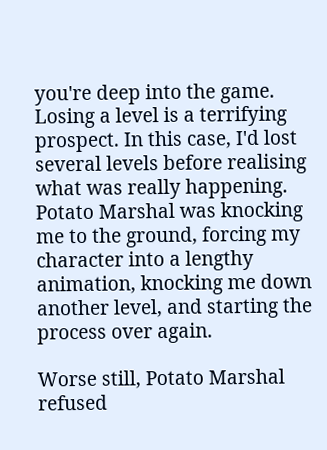you're deep into the game. Losing a level is a terrifying prospect. In this case, I'd lost several levels before realising what was really happening. Potato Marshal was knocking me to the ground, forcing my character into a lengthy animation, knocking me down another level, and starting the process over again.

Worse still, Potato Marshal refused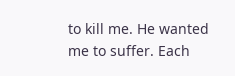to kill me. He wanted me to suffer. Each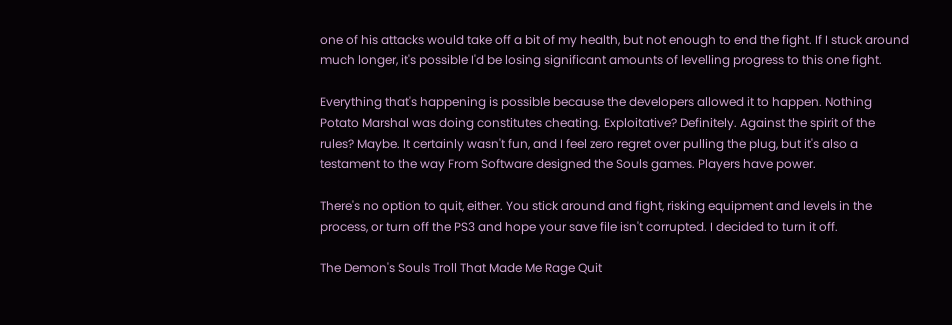one of his attacks would take off a bit of my health, but not enough to end the fight. If I stuck around much longer, it's possible I'd be losing significant amounts of levelling progress to this one fight.

Everything that's happening is possible because the developers allowed it to happen. Nothing Potato Marshal was doing constitutes cheating. Exploitative? Definitely. Against the spirit of the rules? Maybe. It certainly wasn't fun, and I feel zero regret over pulling the plug, but it's also a testament to the way From Software designed the Souls games. Players have power.

There's no option to quit, either. You stick around and fight, risking equipment and levels in the process, or turn off the PS3 and hope your save file isn't corrupted. I decided to turn it off.

The Demon's Souls Troll That Made Me Rage Quit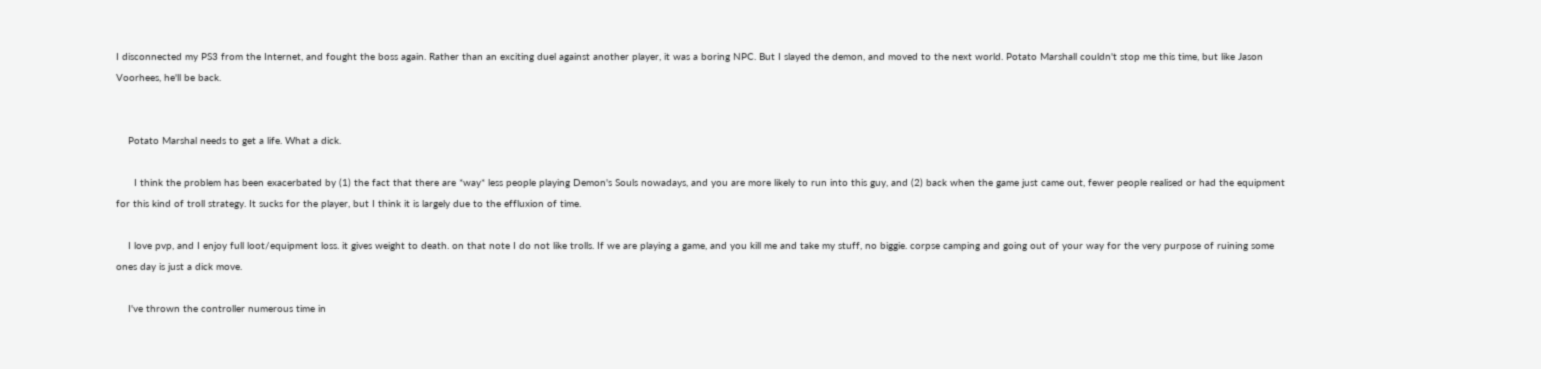I disconnected my PS3 from the Internet, and fought the boss again. Rather than an exciting duel against another player, it was a boring NPC. But I slayed the demon, and moved to the next world. Potato Marshall couldn't stop me this time, but like Jason Voorhees, he'll be back.


    Potato Marshal needs to get a life. What a dick.

      I think the problem has been exacerbated by (1) the fact that there are *way* less people playing Demon's Souls nowadays, and you are more likely to run into this guy, and (2) back when the game just came out, fewer people realised or had the equipment for this kind of troll strategy. It sucks for the player, but I think it is largely due to the effluxion of time.

    I love pvp, and I enjoy full loot/equipment loss. it gives weight to death. on that note I do not like trolls. If we are playing a game, and you kill me and take my stuff, no biggie. corpse camping and going out of your way for the very purpose of ruining some ones day is just a dick move.

    I've thrown the controller numerous time in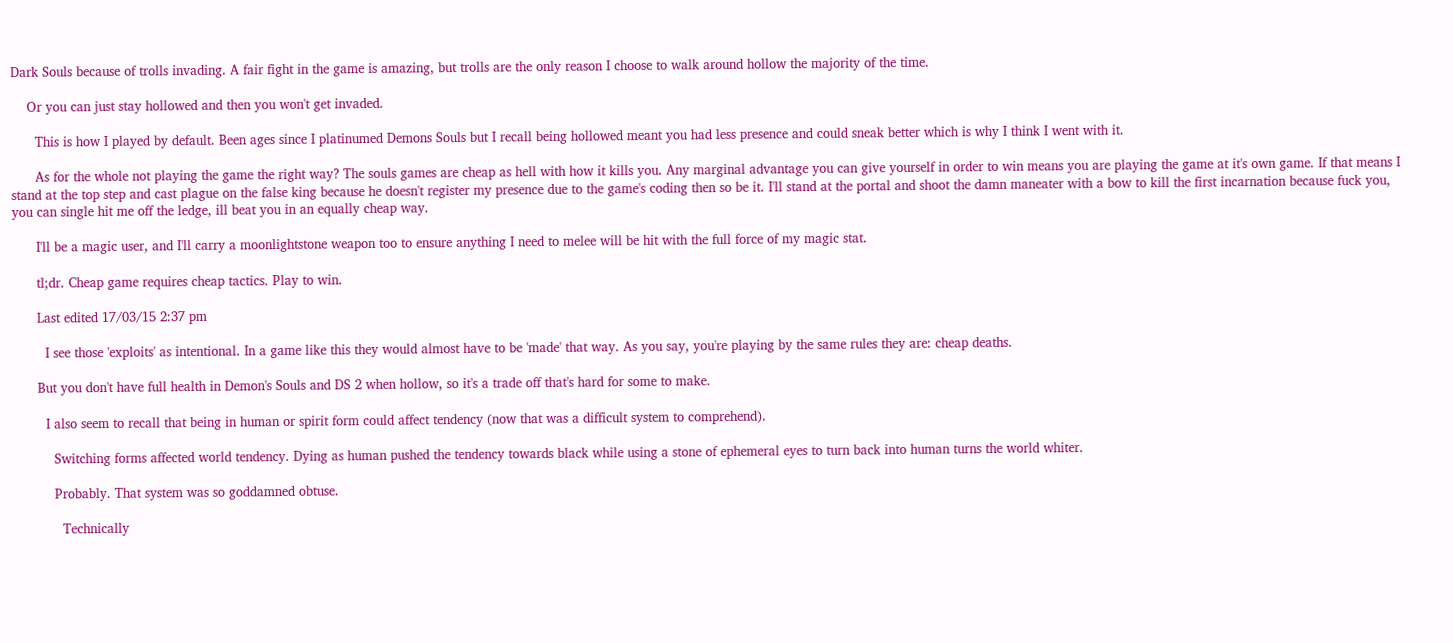Dark Souls because of trolls invading. A fair fight in the game is amazing, but trolls are the only reason I choose to walk around hollow the majority of the time.

    Or you can just stay hollowed and then you won't get invaded.

      This is how I played by default. Been ages since I platinumed Demons Souls but I recall being hollowed meant you had less presence and could sneak better which is why I think I went with it.

      As for the whole not playing the game the right way? The souls games are cheap as hell with how it kills you. Any marginal advantage you can give yourself in order to win means you are playing the game at it's own game. If that means I stand at the top step and cast plague on the false king because he doesn't register my presence due to the game's coding then so be it. I'll stand at the portal and shoot the damn maneater with a bow to kill the first incarnation because fuck you, you can single hit me off the ledge, ill beat you in an equally cheap way.

      I'll be a magic user, and I'll carry a moonlightstone weapon too to ensure anything I need to melee will be hit with the full force of my magic stat.

      tl;dr. Cheap game requires cheap tactics. Play to win.

      Last edited 17/03/15 2:37 pm

        I see those 'exploits' as intentional. In a game like this they would almost have to be 'made' that way. As you say, you're playing by the same rules they are: cheap deaths.

      But you don't have full health in Demon's Souls and DS 2 when hollow, so it's a trade off that's hard for some to make.

        I also seem to recall that being in human or spirit form could affect tendency (now that was a difficult system to comprehend).

          Switching forms affected world tendency. Dying as human pushed the tendency towards black while using a stone of ephemeral eyes to turn back into human turns the world whiter.

          Probably. That system was so goddamned obtuse.

            Technically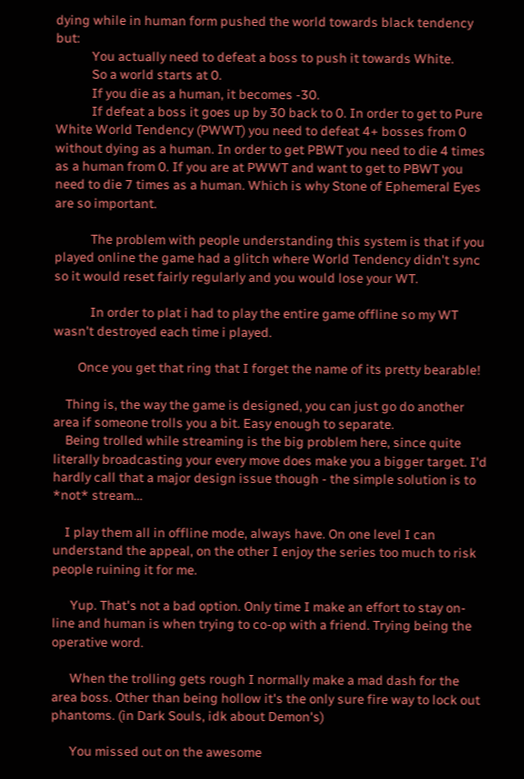dying while in human form pushed the world towards black tendency but:
            You actually need to defeat a boss to push it towards White.
            So a world starts at 0.
            If you die as a human, it becomes -30.
            If defeat a boss it goes up by 30 back to 0. In order to get to Pure White World Tendency (PWWT) you need to defeat 4+ bosses from 0 without dying as a human. In order to get PBWT you need to die 4 times as a human from 0. If you are at PWWT and want to get to PBWT you need to die 7 times as a human. Which is why Stone of Ephemeral Eyes are so important.

            The problem with people understanding this system is that if you played online the game had a glitch where World Tendency didn't sync so it would reset fairly regularly and you would lose your WT.

            In order to plat i had to play the entire game offline so my WT wasn't destroyed each time i played.

        Once you get that ring that I forget the name of its pretty bearable!

    Thing is, the way the game is designed, you can just go do another area if someone trolls you a bit. Easy enough to separate.
    Being trolled while streaming is the big problem here, since quite literally broadcasting your every move does make you a bigger target. I'd hardly call that a major design issue though - the simple solution is to *not* stream...

    I play them all in offline mode, always have. On one level I can understand the appeal, on the other I enjoy the series too much to risk people ruining it for me.

      Yup. That's not a bad option. Only time I make an effort to stay on-line and human is when trying to co-op with a friend. Trying being the operative word.

      When the trolling gets rough I normally make a mad dash for the area boss. Other than being hollow it's the only sure fire way to lock out phantoms. (in Dark Souls, idk about Demon's)

      You missed out on the awesome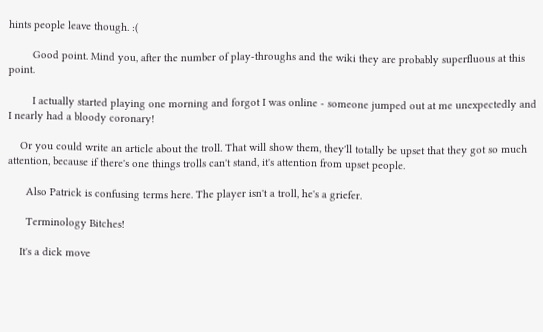hints people leave though. :(

        Good point. Mind you, after the number of play-throughs and the wiki they are probably superfluous at this point.

        I actually started playing one morning and forgot I was online - someone jumped out at me unexpectedly and I nearly had a bloody coronary!

    Or you could write an article about the troll. That will show them, they'll totally be upset that they got so much attention, because if there's one things trolls can't stand, it's attention from upset people.

      Also Patrick is confusing terms here. The player isn't a troll, he's a griefer.

      Terminology Bitches!

    It's a dick move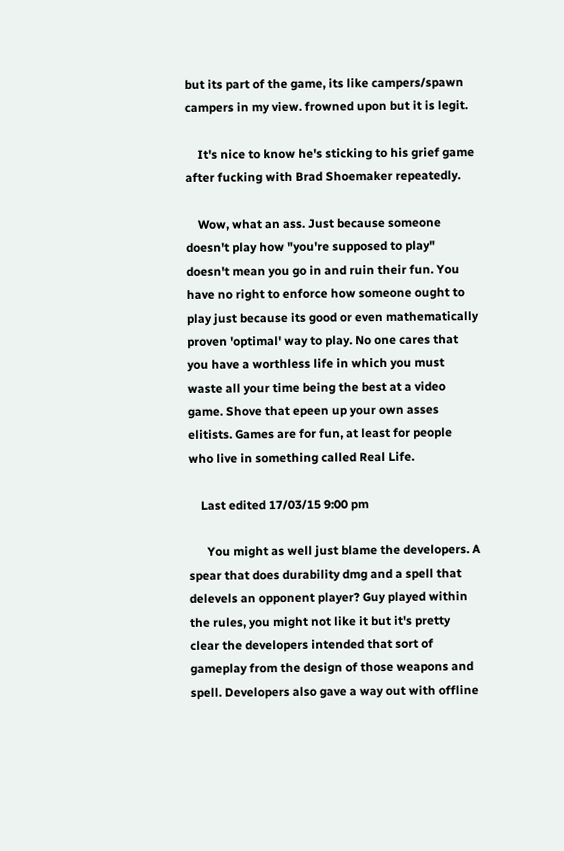but its part of the game, its like campers/spawn campers in my view. frowned upon but it is legit.

    It's nice to know he's sticking to his grief game after fucking with Brad Shoemaker repeatedly.

    Wow, what an ass. Just because someone doesn't play how "you're supposed to play" doesn't mean you go in and ruin their fun. You have no right to enforce how someone ought to play just because its good or even mathematically proven 'optimal' way to play. No one cares that you have a worthless life in which you must waste all your time being the best at a video game. Shove that epeen up your own asses elitists. Games are for fun, at least for people who live in something called Real Life.

    Last edited 17/03/15 9:00 pm

      You might as well just blame the developers. A spear that does durability dmg and a spell that delevels an opponent player? Guy played within the rules, you might not like it but it's pretty clear the developers intended that sort of gameplay from the design of those weapons and spell. Developers also gave a way out with offline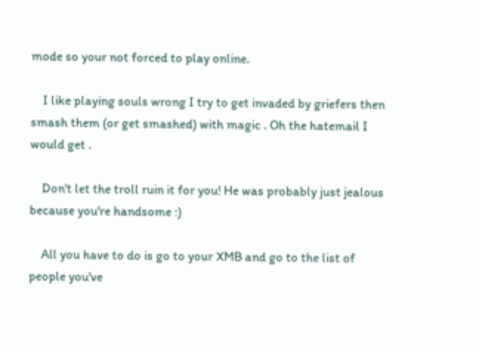mode so your not forced to play online.

    I like playing souls wrong I try to get invaded by griefers then smash them (or get smashed) with magic . Oh the hatemail I would get .

    Don't let the troll ruin it for you! He was probably just jealous because you're handsome :)

    All you have to do is go to your XMB and go to the list of people you've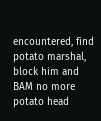encountered, find potato marshal, block him and BAM no more potato head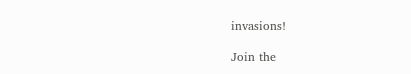invasions!

Join the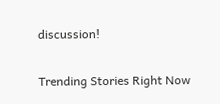discussion!

Trending Stories Right Now